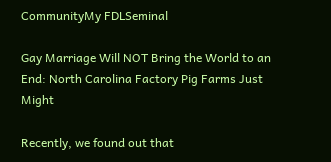CommunityMy FDLSeminal

Gay Marriage Will NOT Bring the World to an End: North Carolina Factory Pig Farms Just Might

Recently, we found out that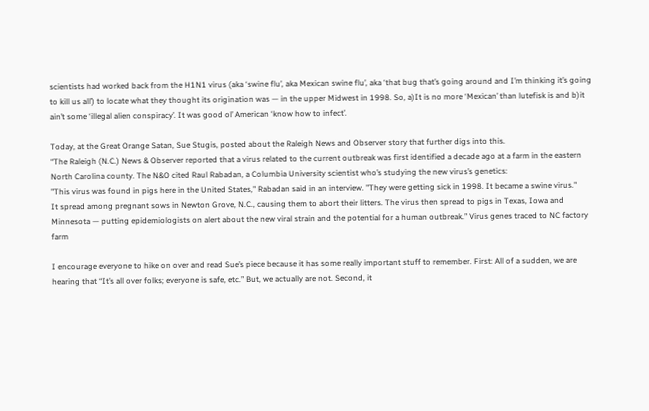scientists had worked back from the H1N1 virus (aka ‘swine flu’, aka Mexican swine flu’, aka ‘that bug that’s going around and I’m thinking it’s going to kill us all’) to locate what they thought its origination was — in the upper Midwest in 1998. So, a)It is no more ‘Mexican’ than lutefisk is and b)it ain’t some ‘illegal alien conspiracy’. It was good ol’ American ‘know how to infect’.

Today, at the Great Orange Satan, Sue Stugis, posted about the Raleigh News and Observer story that further digs into this.
“The Raleigh (N.C.) News & Observer reported that a virus related to the current outbreak was first identified a decade ago at a farm in the eastern North Carolina county. The N&O cited Raul Rabadan, a Columbia University scientist who’s studying the new virus’s genetics:
"This virus was found in pigs here in the United States," Rabadan said in an interview. "They were getting sick in 1998. It became a swine virus."
It spread among pregnant sows in Newton Grove, N.C., causing them to abort their litters. The virus then spread to pigs in Texas, Iowa and Minnesota — putting epidemiologists on alert about the new viral strain and the potential for a human outbreak.” Virus genes traced to NC factory farm

I encourage everyone to hike on over and read Sue’s piece because it has some really important stuff to remember. First: All of a sudden, we are hearing that “It’s all over folks; everyone is safe, etc.” But, we actually are not. Second, it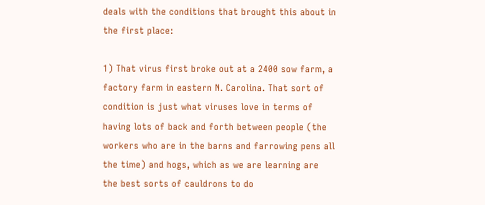deals with the conditions that brought this about in the first place:

1) That virus first broke out at a 2400 sow farm, a factory farm in eastern N. Carolina. That sort of condition is just what viruses love in terms of having lots of back and forth between people (the workers who are in the barns and farrowing pens all the time) and hogs, which as we are learning are the best sorts of cauldrons to do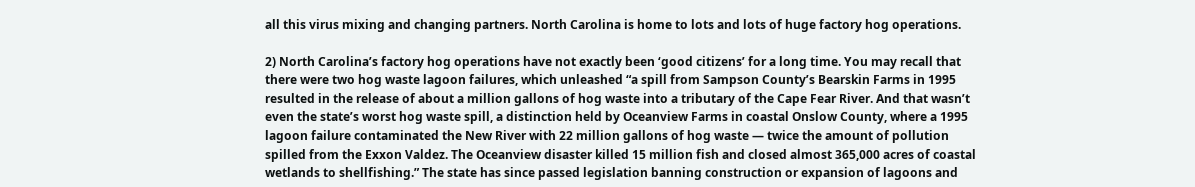all this virus mixing and changing partners. North Carolina is home to lots and lots of huge factory hog operations.

2) North Carolina’s factory hog operations have not exactly been ‘good citizens’ for a long time. You may recall that there were two hog waste lagoon failures, which unleashed “a spill from Sampson County’s Bearskin Farms in 1995 resulted in the release of about a million gallons of hog waste into a tributary of the Cape Fear River. And that wasn’t even the state’s worst hog waste spill, a distinction held by Oceanview Farms in coastal Onslow County, where a 1995 lagoon failure contaminated the New River with 22 million gallons of hog waste — twice the amount of pollution spilled from the Exxon Valdez. The Oceanview disaster killed 15 million fish and closed almost 365,000 acres of coastal wetlands to shellfishing.” The state has since passed legislation banning construction or expansion of lagoons and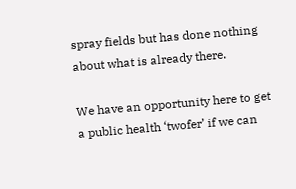spray fields but has done nothing about what is already there.

We have an opportunity here to get a public health ‘twofer’ if we can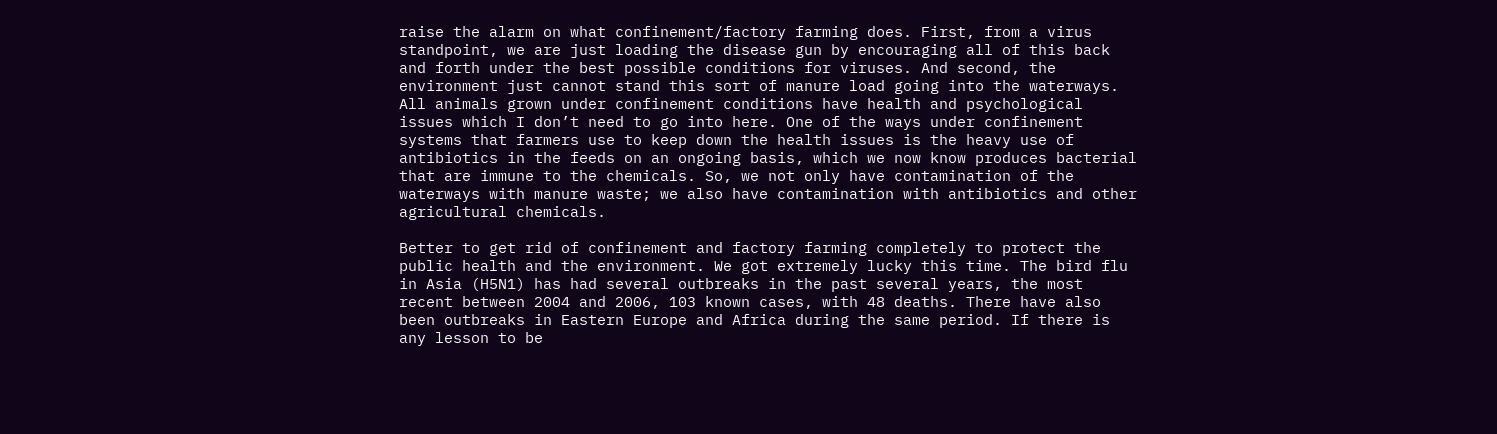raise the alarm on what confinement/factory farming does. First, from a virus standpoint, we are just loading the disease gun by encouraging all of this back and forth under the best possible conditions for viruses. And second, the environment just cannot stand this sort of manure load going into the waterways. All animals grown under confinement conditions have health and psychological issues which I don’t need to go into here. One of the ways under confinement systems that farmers use to keep down the health issues is the heavy use of antibiotics in the feeds on an ongoing basis, which we now know produces bacterial that are immune to the chemicals. So, we not only have contamination of the waterways with manure waste; we also have contamination with antibiotics and other agricultural chemicals.

Better to get rid of confinement and factory farming completely to protect the public health and the environment. We got extremely lucky this time. The bird flu in Asia (H5N1) has had several outbreaks in the past several years, the most recent between 2004 and 2006, 103 known cases, with 48 deaths. There have also been outbreaks in Eastern Europe and Africa during the same period. If there is any lesson to be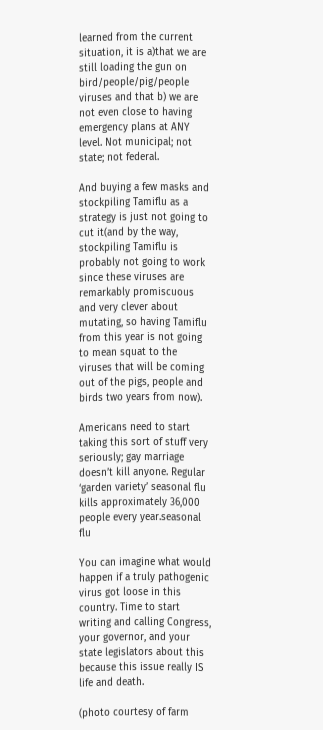learned from the current situation, it is a)that we are still loading the gun on bird/people/pig/people viruses and that b) we are not even close to having emergency plans at ANY level. Not municipal; not state; not federal.

And buying a few masks and stockpiling Tamiflu as a strategy is just not going to cut it(and by the way, stockpiling Tamiflu is probably not going to work since these viruses are remarkably promiscuous and very clever about mutating, so having Tamiflu from this year is not going to mean squat to the viruses that will be coming out of the pigs, people and birds two years from now).

Americans need to start taking this sort of stuff very seriously; gay marriage doesn’t kill anyone. Regular ‘garden variety’ seasonal flu kills approximately 36,000 people every year.seasonal flu

You can imagine what would happen if a truly pathogenic virus got loose in this country. Time to start writing and calling Congress, your governor, and your state legislators about this because this issue really IS life and death.

(photo courtesy of farm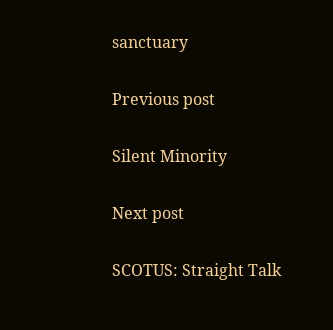sanctuary

Previous post

Silent Minority

Next post

SCOTUS: Straight Talk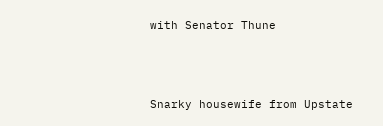with Senator Thune



Snarky housewife from Upstate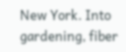New York. Into gardening, fiber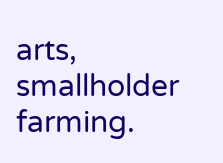arts, smallholder farming.